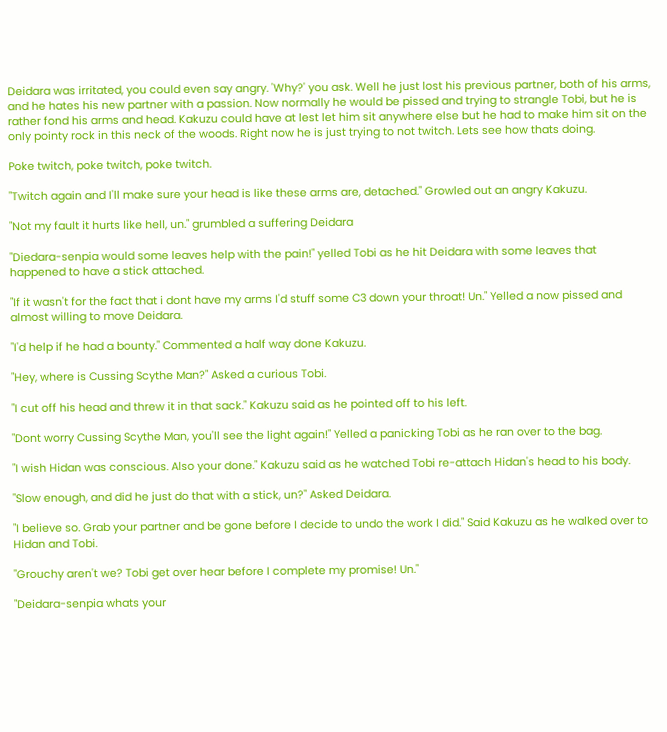Deidara was irritated, you could even say angry. 'Why?' you ask. Well he just lost his previous partner, both of his arms, and he hates his new partner with a passion. Now normally he would be pissed and trying to strangle Tobi, but he is rather fond his arms and head. Kakuzu could have at lest let him sit anywhere else but he had to make him sit on the only pointy rock in this neck of the woods. Right now he is just trying to not twitch. Lets see how thats doing.

Poke twitch, poke twitch, poke twitch.

"Twitch again and I'll make sure your head is like these arms are, detached." Growled out an angry Kakuzu.

"Not my fault it hurts like hell, un." grumbled a suffering Deidara

"Diedara-senpia would some leaves help with the pain!" yelled Tobi as he hit Deidara with some leaves that happened to have a stick attached.

"If it wasn't for the fact that i dont have my arms I'd stuff some C3 down your throat! Un." Yelled a now pissed and almost willing to move Deidara.

"I'd help if he had a bounty." Commented a half way done Kakuzu.

"Hey, where is Cussing Scythe Man?" Asked a curious Tobi.

"I cut off his head and threw it in that sack." Kakuzu said as he pointed off to his left.

"Dont worry Cussing Scythe Man, you'll see the light again!" Yelled a panicking Tobi as he ran over to the bag.

"I wish Hidan was conscious. Also your done." Kakuzu said as he watched Tobi re-attach Hidan's head to his body.

"Slow enough, and did he just do that with a stick, un?" Asked Deidara.

"I believe so. Grab your partner and be gone before I decide to undo the work I did." Said Kakuzu as he walked over to Hidan and Tobi.

"Grouchy aren't we? Tobi get over hear before I complete my promise! Un."

"Deidara-senpia whats your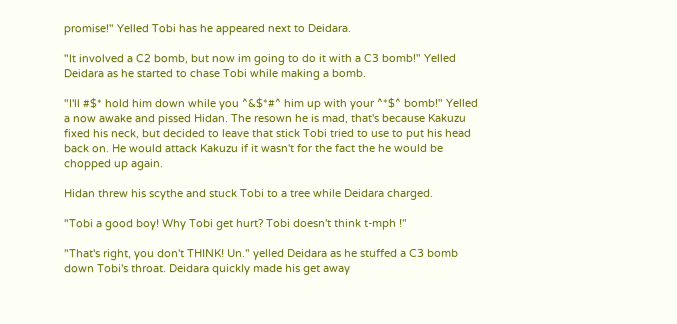promise!" Yelled Tobi has he appeared next to Deidara.

"It involved a C2 bomb, but now im going to do it with a C3 bomb!" Yelled Deidara as he started to chase Tobi while making a bomb.

"I'll #$* hold him down while you ^&$*#^ him up with your ^*$^ bomb!" Yelled a now awake and pissed Hidan. The resown he is mad, that's because Kakuzu fixed his neck, but decided to leave that stick Tobi tried to use to put his head back on. He would attack Kakuzu if it wasn't for the fact the he would be chopped up again.

Hidan threw his scythe and stuck Tobi to a tree while Deidara charged.

"Tobi a good boy! Why Tobi get hurt? Tobi doesn't think t-mph !"

"That's right, you don't THINK! Un." yelled Deidara as he stuffed a C3 bomb down Tobi's throat. Deidara quickly made his get away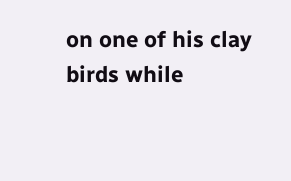on one of his clay birds while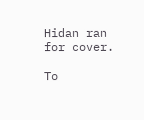Hidan ran for cover.

To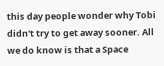this day people wonder why Tobi didn't try to get away sooner. All we do know is that a Space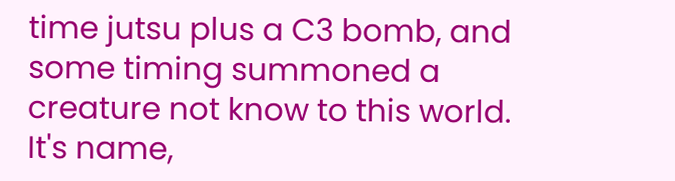time jutsu plus a C3 bomb, and some timing summoned a creature not know to this world. It's name,